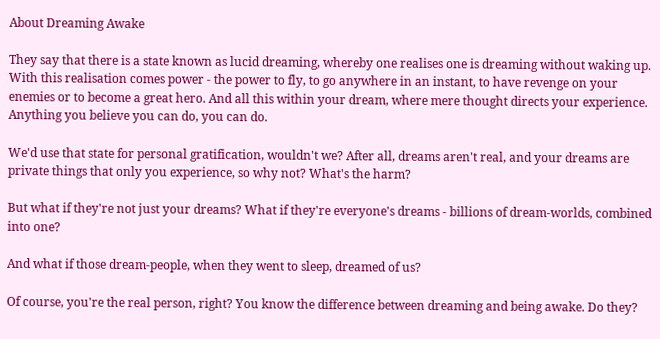About Dreaming Awake

They say that there is a state known as lucid dreaming, whereby one realises one is dreaming without waking up. With this realisation comes power - the power to fly, to go anywhere in an instant, to have revenge on your enemies or to become a great hero. And all this within your dream, where mere thought directs your experience. Anything you believe you can do, you can do.

We'd use that state for personal gratification, wouldn't we? After all, dreams aren't real, and your dreams are private things that only you experience, so why not? What's the harm?

But what if they're not just your dreams? What if they're everyone's dreams - billions of dream-worlds, combined into one?

And what if those dream-people, when they went to sleep, dreamed of us?

Of course, you're the real person, right? You know the difference between dreaming and being awake. Do they?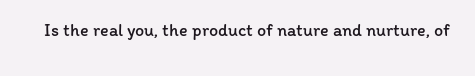Is the real you, the product of nature and nurture, of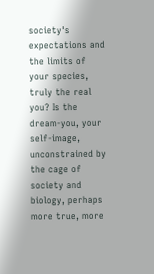society's expectations and the limits of your species, truly the real you? Is the dream-you, your self-image, unconstrained by the cage of society and biology, perhaps more true, more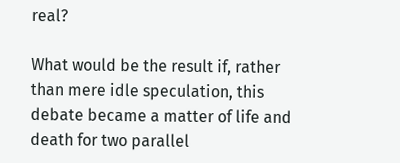real?

What would be the result if, rather than mere idle speculation, this debate became a matter of life and death for two parallel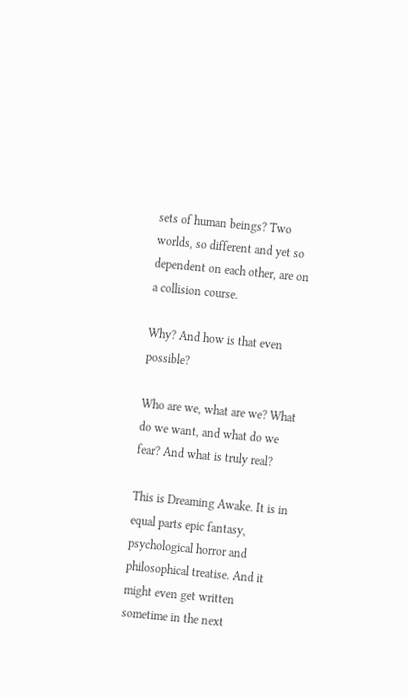sets of human beings? Two worlds, so different and yet so dependent on each other, are on a collision course.

Why? And how is that even possible?

Who are we, what are we? What do we want, and what do we fear? And what is truly real?

This is Dreaming Awake. It is in equal parts epic fantasy, psychological horror and philosophical treatise. And it might even get written sometime in the next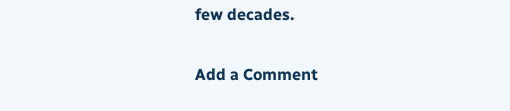few decades.

Add a Comment